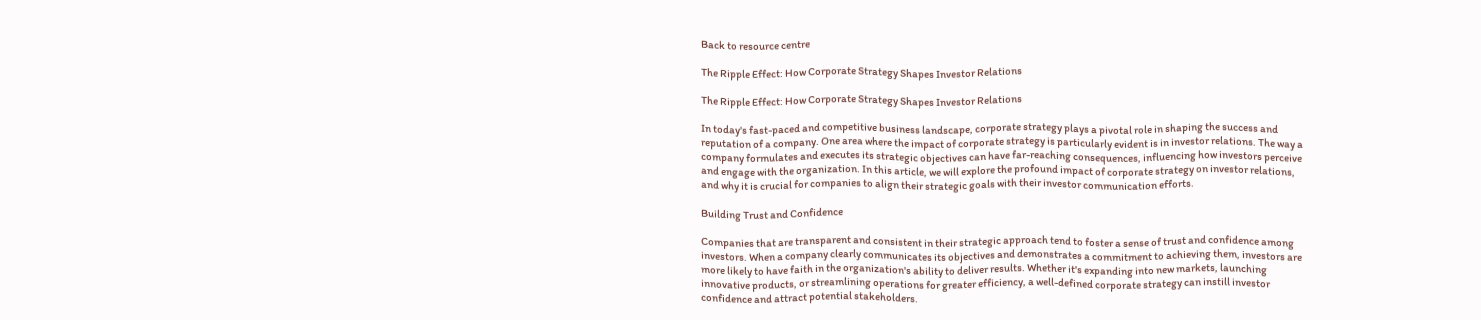Back to resource centre

The Ripple Effect: How Corporate Strategy Shapes Investor Relations

The Ripple Effect: How Corporate Strategy Shapes Investor Relations

In today's fast-paced and competitive business landscape, corporate strategy plays a pivotal role in shaping the success and reputation of a company. One area where the impact of corporate strategy is particularly evident is in investor relations. The way a company formulates and executes its strategic objectives can have far-reaching consequences, influencing how investors perceive and engage with the organization. In this article, we will explore the profound impact of corporate strategy on investor relations, and why it is crucial for companies to align their strategic goals with their investor communication efforts.

Building Trust and Confidence

Companies that are transparent and consistent in their strategic approach tend to foster a sense of trust and confidence among investors. When a company clearly communicates its objectives and demonstrates a commitment to achieving them, investors are more likely to have faith in the organization's ability to deliver results. Whether it's expanding into new markets, launching innovative products, or streamlining operations for greater efficiency, a well-defined corporate strategy can instill investor confidence and attract potential stakeholders.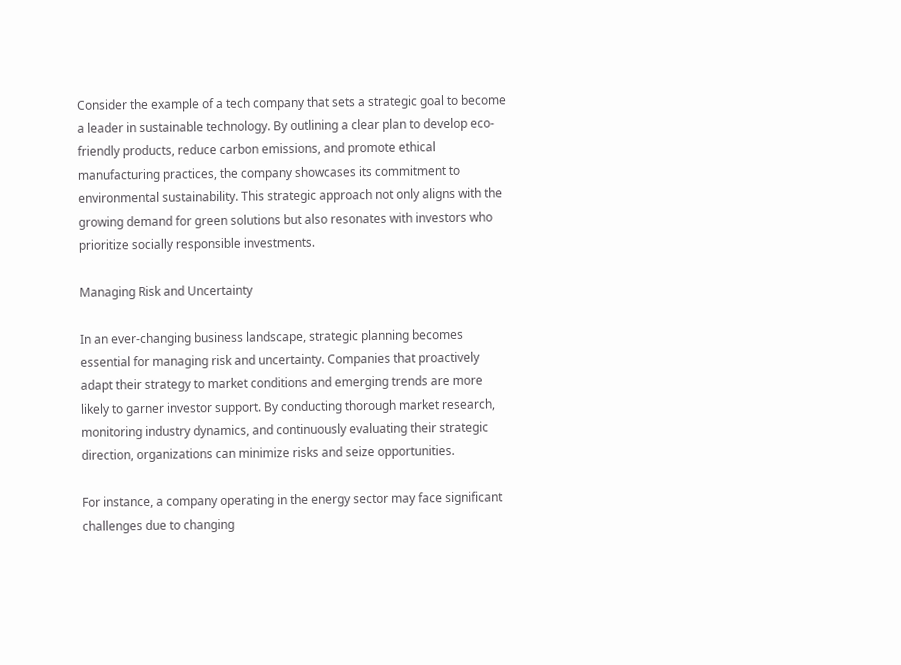Consider the example of a tech company that sets a strategic goal to become a leader in sustainable technology. By outlining a clear plan to develop eco-friendly products, reduce carbon emissions, and promote ethical manufacturing practices, the company showcases its commitment to environmental sustainability. This strategic approach not only aligns with the growing demand for green solutions but also resonates with investors who prioritize socially responsible investments.

Managing Risk and Uncertainty

In an ever-changing business landscape, strategic planning becomes essential for managing risk and uncertainty. Companies that proactively adapt their strategy to market conditions and emerging trends are more likely to garner investor support. By conducting thorough market research, monitoring industry dynamics, and continuously evaluating their strategic direction, organizations can minimize risks and seize opportunities.

For instance, a company operating in the energy sector may face significant challenges due to changing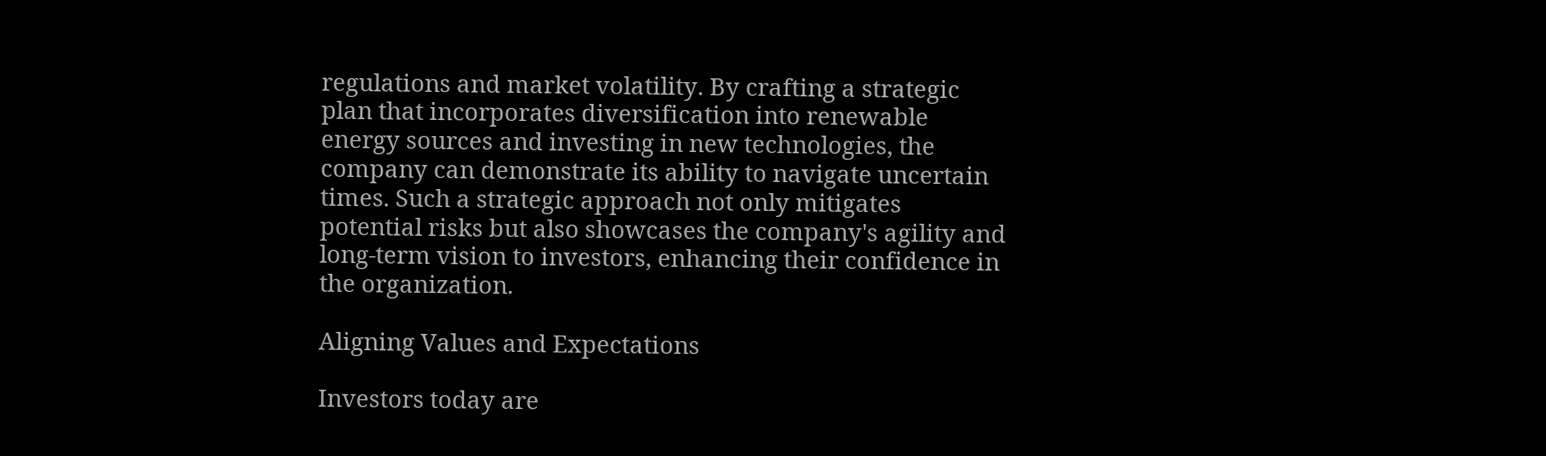regulations and market volatility. By crafting a strategic plan that incorporates diversification into renewable energy sources and investing in new technologies, the company can demonstrate its ability to navigate uncertain times. Such a strategic approach not only mitigates potential risks but also showcases the company's agility and long-term vision to investors, enhancing their confidence in the organization.

Aligning Values and Expectations

Investors today are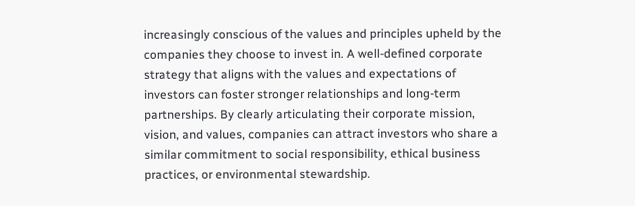increasingly conscious of the values and principles upheld by the companies they choose to invest in. A well-defined corporate strategy that aligns with the values and expectations of investors can foster stronger relationships and long-term partnerships. By clearly articulating their corporate mission, vision, and values, companies can attract investors who share a similar commitment to social responsibility, ethical business practices, or environmental stewardship.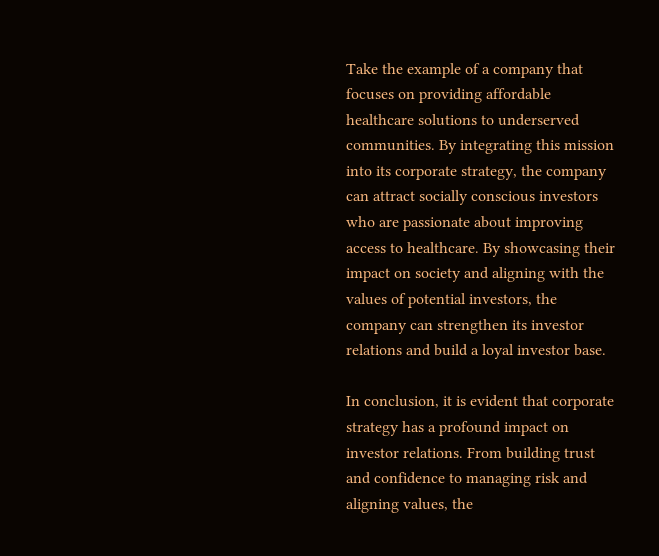Take the example of a company that focuses on providing affordable healthcare solutions to underserved communities. By integrating this mission into its corporate strategy, the company can attract socially conscious investors who are passionate about improving access to healthcare. By showcasing their impact on society and aligning with the values of potential investors, the company can strengthen its investor relations and build a loyal investor base.

In conclusion, it is evident that corporate strategy has a profound impact on investor relations. From building trust and confidence to managing risk and aligning values, the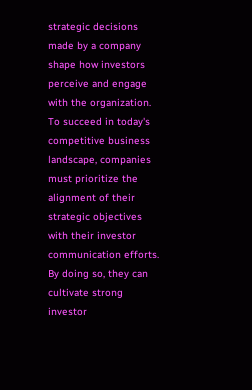strategic decisions made by a company shape how investors perceive and engage with the organization. To succeed in today's competitive business landscape, companies must prioritize the alignment of their strategic objectives with their investor communication efforts. By doing so, they can cultivate strong investor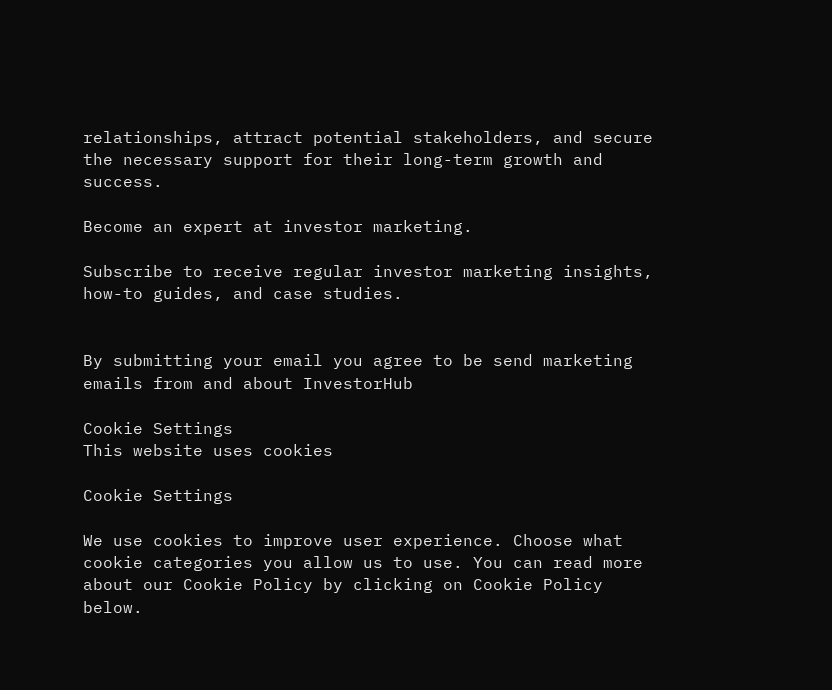relationships, attract potential stakeholders, and secure the necessary support for their long-term growth and success.

Become an expert at investor marketing.

Subscribe to receive regular investor marketing insights, how-to guides, and case studies.


By submitting your email you agree to be send marketing emails from and about InvestorHub

Cookie Settings
This website uses cookies

Cookie Settings

We use cookies to improve user experience. Choose what cookie categories you allow us to use. You can read more about our Cookie Policy by clicking on Cookie Policy below.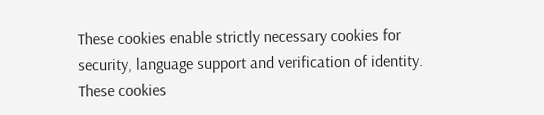These cookies enable strictly necessary cookies for security, language support and verification of identity. These cookies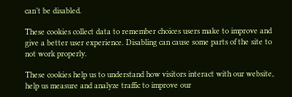can’t be disabled.

These cookies collect data to remember choices users make to improve and give a better user experience. Disabling can cause some parts of the site to not work properly.

These cookies help us to understand how visitors interact with our website, help us measure and analyze traffic to improve our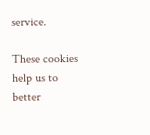service.

These cookies help us to better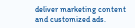deliver marketing content and customized ads.